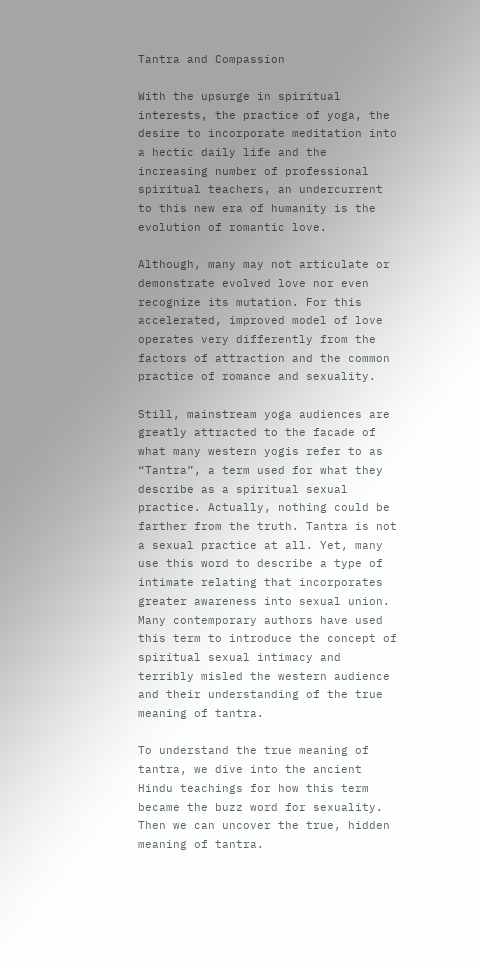Tantra and Compassion

With the upsurge in spiritual interests, the practice of yoga, the desire to incorporate meditation into a hectic daily life and the increasing number of professional spiritual teachers, an undercurrent to this new era of humanity is the evolution of romantic love.

Although, many may not articulate or demonstrate evolved love nor even recognize its mutation. For this accelerated, improved model of love operates very differently from the factors of attraction and the common practice of romance and sexuality.

Still, mainstream yoga audiences are greatly attracted to the facade of what many western yogis refer to as “Tantra”, a term used for what they describe as a spiritual sexual practice. Actually, nothing could be farther from the truth. Tantra is not a sexual practice at all. Yet, many use this word to describe a type of intimate relating that incorporates greater awareness into sexual union. Many contemporary authors have used this term to introduce the concept of spiritual sexual intimacy and terribly misled the western audience and their understanding of the true meaning of tantra.

To understand the true meaning of tantra, we dive into the ancient Hindu teachings for how this term became the buzz word for sexuality. Then we can uncover the true, hidden meaning of tantra.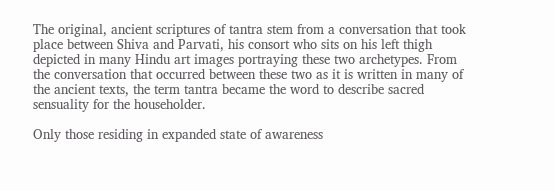The original, ancient scriptures of tantra stem from a conversation that took place between Shiva and Parvati, his consort who sits on his left thigh depicted in many Hindu art images portraying these two archetypes. From the conversation that occurred between these two as it is written in many of the ancient texts, the term tantra became the word to describe sacred sensuality for the householder.

Only those residing in expanded state of awareness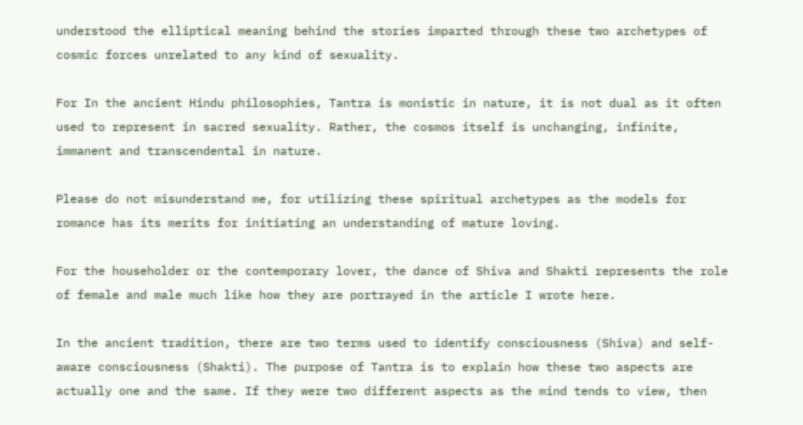understood the elliptical meaning behind the stories imparted through these two archetypes of cosmic forces unrelated to any kind of sexuality.

For In the ancient Hindu philosophies, Tantra is monistic in nature, it is not dual as it often used to represent in sacred sexuality. Rather, the cosmos itself is unchanging, infinite, immanent and transcendental in nature.

Please do not misunderstand me, for utilizing these spiritual archetypes as the models for romance has its merits for initiating an understanding of mature loving.

For the householder or the contemporary lover, the dance of Shiva and Shakti represents the role of female and male much like how they are portrayed in the article I wrote here.

In the ancient tradition, there are two terms used to identify consciousness (Shiva) and self-aware consciousness (Shakti). The purpose of Tantra is to explain how these two aspects are actually one and the same. If they were two different aspects as the mind tends to view, then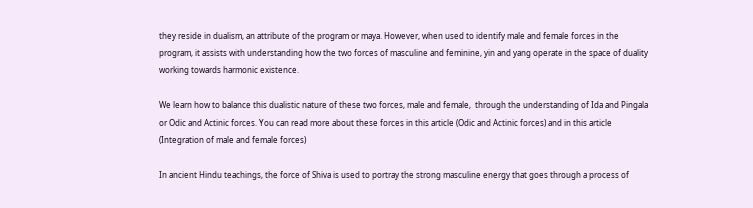they reside in dualism, an attribute of the program or maya. However, when used to identify male and female forces in the program, it assists with understanding how the two forces of masculine and feminine, yin and yang operate in the space of duality working towards harmonic existence.

We learn how to balance this dualistic nature of these two forces, male and female,  through the understanding of Ida and Pingala or Odic and Actinic forces. You can read more about these forces in this article (Odic and Actinic forces) and in this article (Integration of male and female forces)

In ancient Hindu teachings, the force of Shiva is used to portray the strong masculine energy that goes through a process of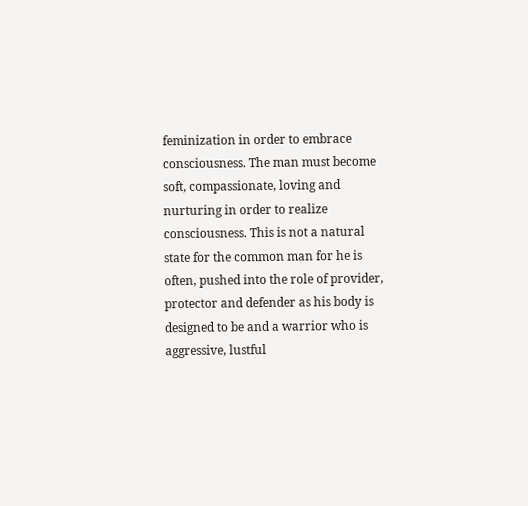feminization in order to embrace consciousness. The man must become soft, compassionate, loving and nurturing in order to realize consciousness. This is not a natural state for the common man for he is often, pushed into the role of provider, protector and defender as his body is designed to be and a warrior who is aggressive, lustful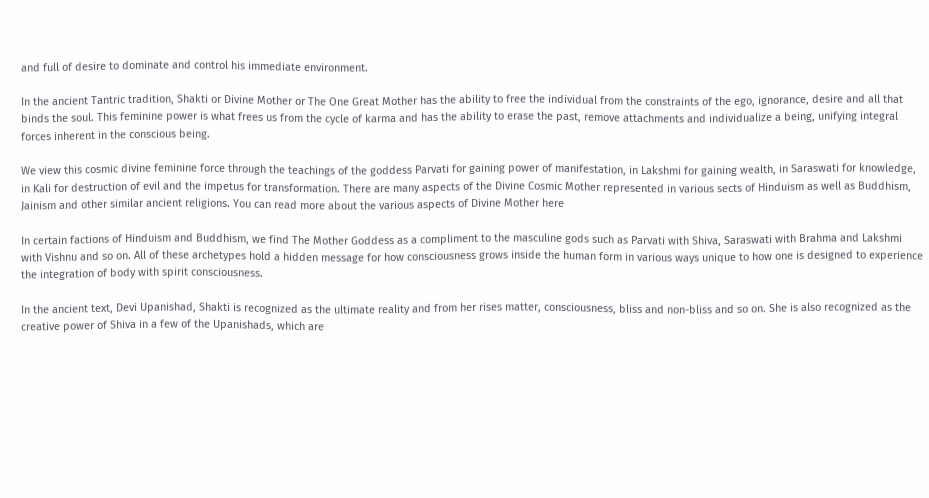and full of desire to dominate and control his immediate environment.

In the ancient Tantric tradition, Shakti or Divine Mother or The One Great Mother has the ability to free the individual from the constraints of the ego, ignorance, desire and all that binds the soul. This feminine power is what frees us from the cycle of karma and has the ability to erase the past, remove attachments and individualize a being, unifying integral forces inherent in the conscious being.

We view this cosmic divine feminine force through the teachings of the goddess Parvati for gaining power of manifestation, in Lakshmi for gaining wealth, in Saraswati for knowledge, in Kali for destruction of evil and the impetus for transformation. There are many aspects of the Divine Cosmic Mother represented in various sects of Hinduism as well as Buddhism, Jainism and other similar ancient religions. You can read more about the various aspects of Divine Mother here

In certain factions of Hinduism and Buddhism, we find The Mother Goddess as a compliment to the masculine gods such as Parvati with Shiva, Saraswati with Brahma and Lakshmi with Vishnu and so on. All of these archetypes hold a hidden message for how consciousness grows inside the human form in various ways unique to how one is designed to experience the integration of body with spirit consciousness.

In the ancient text, Devi Upanishad, Shakti is recognized as the ultimate reality and from her rises matter, consciousness, bliss and non-bliss and so on. She is also recognized as the creative power of Shiva in a few of the Upanishads, which are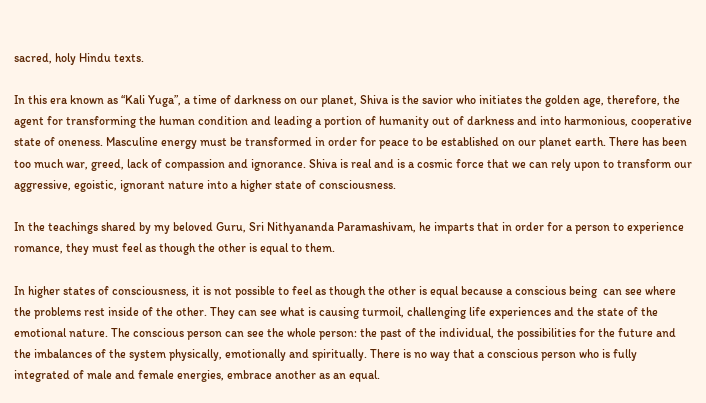sacred, holy Hindu texts.

In this era known as “Kali Yuga”, a time of darkness on our planet, Shiva is the savior who initiates the golden age, therefore, the agent for transforming the human condition and leading a portion of humanity out of darkness and into harmonious, cooperative state of oneness. Masculine energy must be transformed in order for peace to be established on our planet earth. There has been too much war, greed, lack of compassion and ignorance. Shiva is real and is a cosmic force that we can rely upon to transform our aggressive, egoistic, ignorant nature into a higher state of consciousness.

In the teachings shared by my beloved Guru, Sri Nithyananda Paramashivam, he imparts that in order for a person to experience romance, they must feel as though the other is equal to them.

In higher states of consciousness, it is not possible to feel as though the other is equal because a conscious being  can see where the problems rest inside of the other. They can see what is causing turmoil, challenging life experiences and the state of the emotional nature. The conscious person can see the whole person: the past of the individual, the possibilities for the future and the imbalances of the system physically, emotionally and spiritually. There is no way that a conscious person who is fully integrated of male and female energies, embrace another as an equal.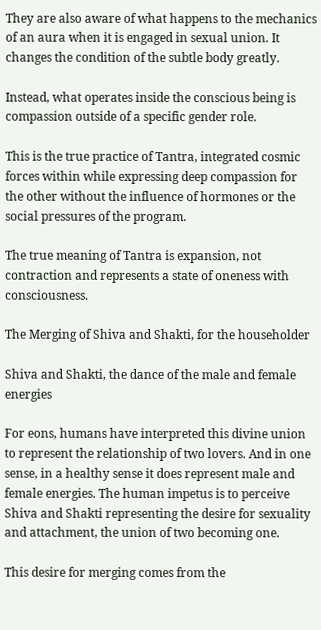They are also aware of what happens to the mechanics of an aura when it is engaged in sexual union. It changes the condition of the subtle body greatly.

Instead, what operates inside the conscious being is compassion outside of a specific gender role.

This is the true practice of Tantra, integrated cosmic forces within while expressing deep compassion for the other without the influence of hormones or the social pressures of the program.

The true meaning of Tantra is expansion, not contraction and represents a state of oneness with consciousness.

The Merging of Shiva and Shakti, for the householder

Shiva and Shakti, the dance of the male and female energies

For eons, humans have interpreted this divine union to represent the relationship of two lovers. And in one sense, in a healthy sense it does represent male and female energies. The human impetus is to perceive Shiva and Shakti representing the desire for sexuality and attachment, the union of two becoming one.

This desire for merging comes from the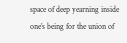space of deep yearning inside one’s being for the union of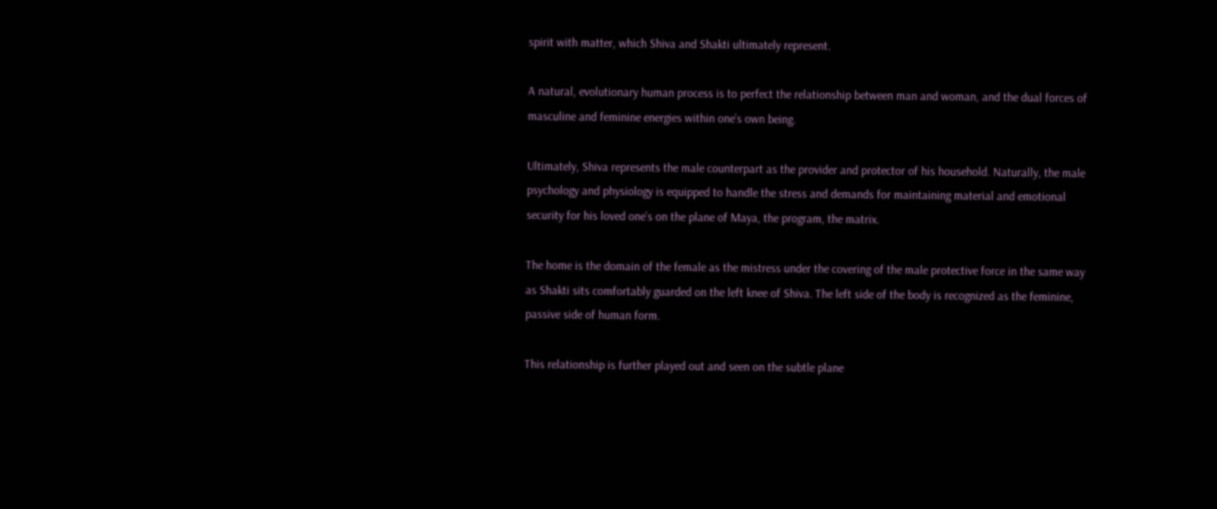spirit with matter, which Shiva and Shakti ultimately represent.

A natural, evolutionary human process is to perfect the relationship between man and woman, and the dual forces of masculine and feminine energies within one’s own being.

Ultimately, Shiva represents the male counterpart as the provider and protector of his household. Naturally, the male psychology and physiology is equipped to handle the stress and demands for maintaining material and emotional security for his loved one’s on the plane of Maya, the program, the matrix.

The home is the domain of the female as the mistress under the covering of the male protective force in the same way as Shakti sits comfortably guarded on the left knee of Shiva. The left side of the body is recognized as the feminine, passive side of human form.

This relationship is further played out and seen on the subtle plane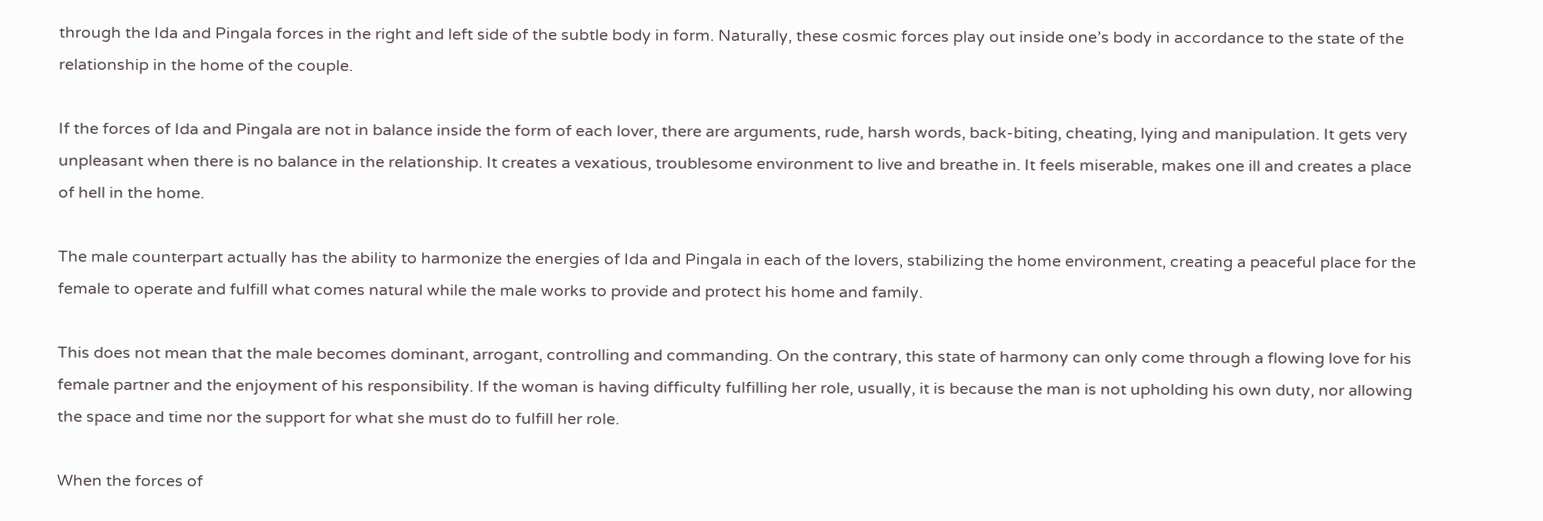through the Ida and Pingala forces in the right and left side of the subtle body in form. Naturally, these cosmic forces play out inside one’s body in accordance to the state of the relationship in the home of the couple.

If the forces of Ida and Pingala are not in balance inside the form of each lover, there are arguments, rude, harsh words, back-biting, cheating, lying and manipulation. It gets very unpleasant when there is no balance in the relationship. It creates a vexatious, troublesome environment to live and breathe in. It feels miserable, makes one ill and creates a place of hell in the home.

The male counterpart actually has the ability to harmonize the energies of Ida and Pingala in each of the lovers, stabilizing the home environment, creating a peaceful place for the female to operate and fulfill what comes natural while the male works to provide and protect his home and family.

This does not mean that the male becomes dominant, arrogant, controlling and commanding. On the contrary, this state of harmony can only come through a flowing love for his female partner and the enjoyment of his responsibility. If the woman is having difficulty fulfilling her role, usually, it is because the man is not upholding his own duty, nor allowing the space and time nor the support for what she must do to fulfill her role.

When the forces of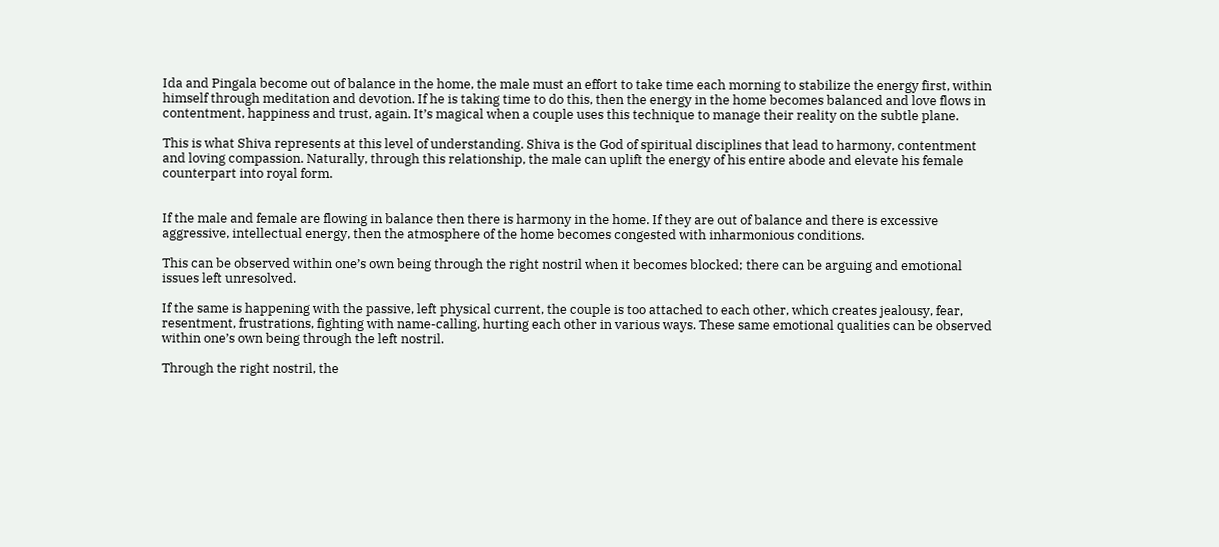Ida and Pingala become out of balance in the home, the male must an effort to take time each morning to stabilize the energy first, within himself through meditation and devotion. If he is taking time to do this, then the energy in the home becomes balanced and love flows in contentment, happiness and trust, again. It’s magical when a couple uses this technique to manage their reality on the subtle plane.

This is what Shiva represents at this level of understanding. Shiva is the God of spiritual disciplines that lead to harmony, contentment and loving compassion. Naturally, through this relationship, the male can uplift the energy of his entire abode and elevate his female counterpart into royal form.


If the male and female are flowing in balance then there is harmony in the home. If they are out of balance and there is excessive aggressive, intellectual energy, then the atmosphere of the home becomes congested with inharmonious conditions.

This can be observed within one’s own being through the right nostril when it becomes blocked; there can be arguing and emotional issues left unresolved.

If the same is happening with the passive, left physical current, the couple is too attached to each other, which creates jealousy, fear, resentment, frustrations, fighting with name-calling, hurting each other in various ways. These same emotional qualities can be observed within one’s own being through the left nostril.

Through the right nostril, the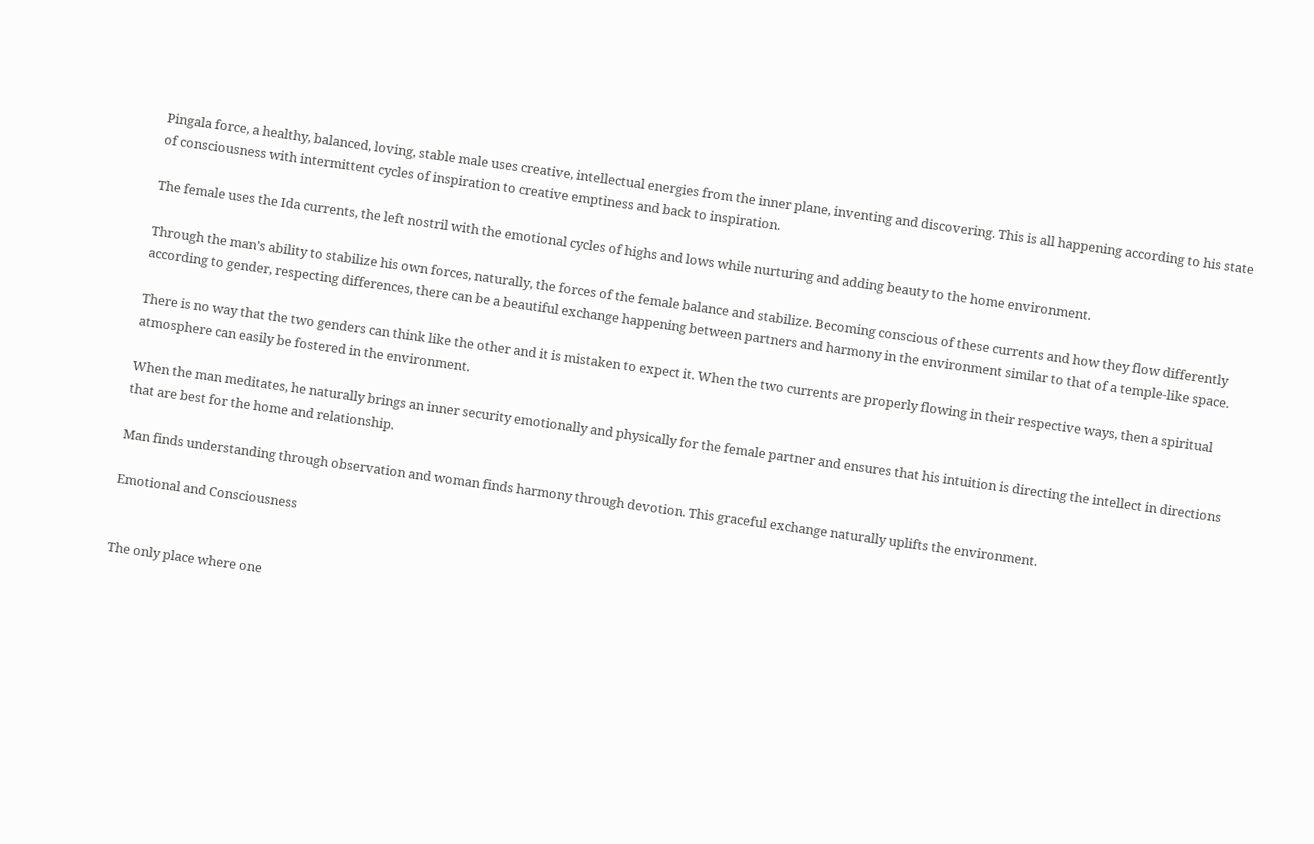Pingala force, a healthy, balanced, loving, stable male uses creative, intellectual energies from the inner plane, inventing and discovering. This is all happening according to his state of consciousness with intermittent cycles of inspiration to creative emptiness and back to inspiration.

The female uses the Ida currents, the left nostril with the emotional cycles of highs and lows while nurturing and adding beauty to the home environment.

Through the man’s ability to stabilize his own forces, naturally, the forces of the female balance and stabilize. Becoming conscious of these currents and how they flow differently according to gender, respecting differences, there can be a beautiful exchange happening between partners and harmony in the environment similar to that of a temple-like space.

There is no way that the two genders can think like the other and it is mistaken to expect it. When the two currents are properly flowing in their respective ways, then a spiritual atmosphere can easily be fostered in the environment.

When the man meditates, he naturally brings an inner security emotionally and physically for the female partner and ensures that his intuition is directing the intellect in directions that are best for the home and relationship.

Man finds understanding through observation and woman finds harmony through devotion. This graceful exchange naturally uplifts the environment.

Emotional and Consciousness


The only place where one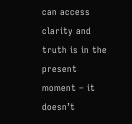can access clarity and truth is in the present moment – it doesn’t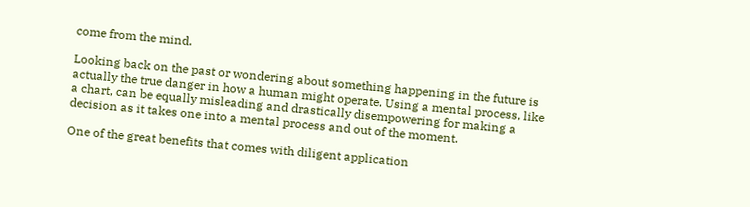come from the mind.

Looking back on the past or wondering about something happening in the future is actually the true danger in how a human might operate. Using a mental process, like a chart, can be equally misleading and drastically disempowering for making a decision as it takes one into a mental process and out of the moment.

One of the great benefits that comes with diligent application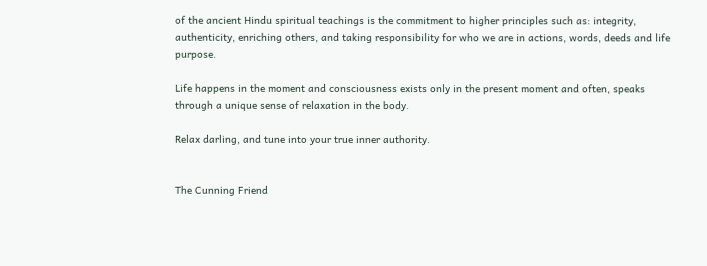of the ancient Hindu spiritual teachings is the commitment to higher principles such as: integrity, authenticity, enriching others, and taking responsibility for who we are in actions, words, deeds and life purpose.

Life happens in the moment and consciousness exists only in the present moment and often, speaks through a unique sense of relaxation in the body.

Relax darling, and tune into your true inner authority.


The Cunning Friend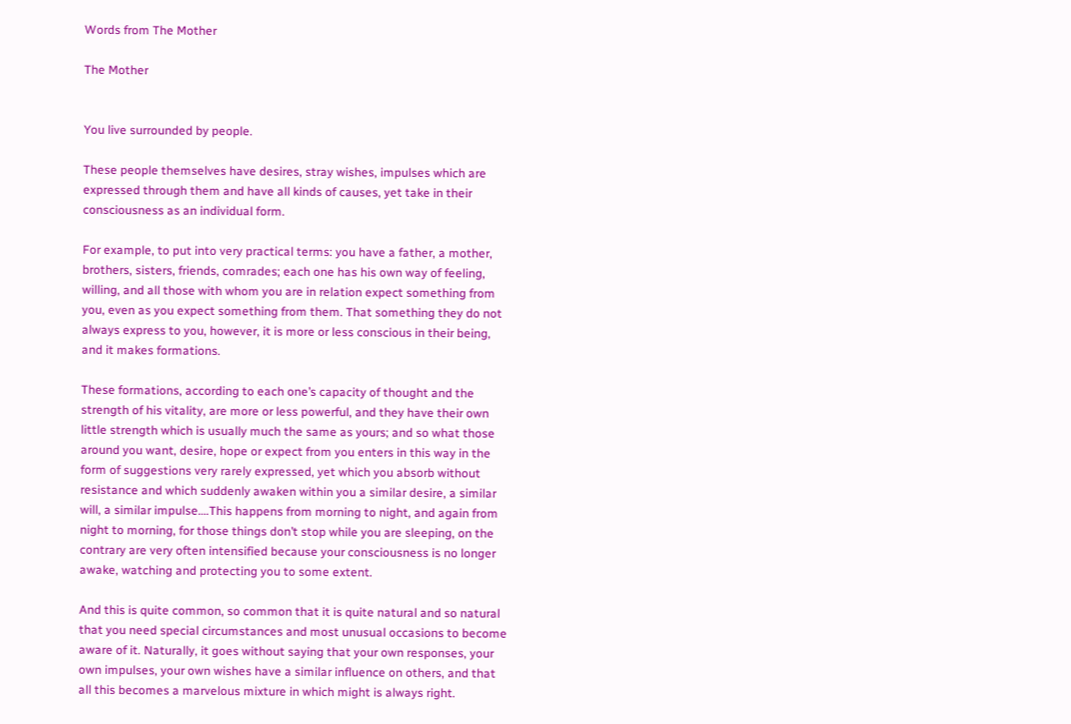Words from The Mother

The Mother


You live surrounded by people.

These people themselves have desires, stray wishes, impulses which are expressed through them and have all kinds of causes, yet take in their consciousness as an individual form.

For example, to put into very practical terms: you have a father, a mother, brothers, sisters, friends, comrades; each one has his own way of feeling, willing, and all those with whom you are in relation expect something from you, even as you expect something from them. That something they do not always express to you, however, it is more or less conscious in their being, and it makes formations.

These formations, according to each one’s capacity of thought and the strength of his vitality, are more or less powerful, and they have their own little strength which is usually much the same as yours; and so what those around you want, desire, hope or expect from you enters in this way in the form of suggestions very rarely expressed, yet which you absorb without resistance and which suddenly awaken within you a similar desire, a similar will, a similar impulse….This happens from morning to night, and again from night to morning, for those things don’t stop while you are sleeping, on the contrary are very often intensified because your consciousness is no longer awake, watching and protecting you to some extent.

And this is quite common, so common that it is quite natural and so natural that you need special circumstances and most unusual occasions to become aware of it. Naturally, it goes without saying that your own responses, your own impulses, your own wishes have a similar influence on others, and that all this becomes a marvelous mixture in which might is always right.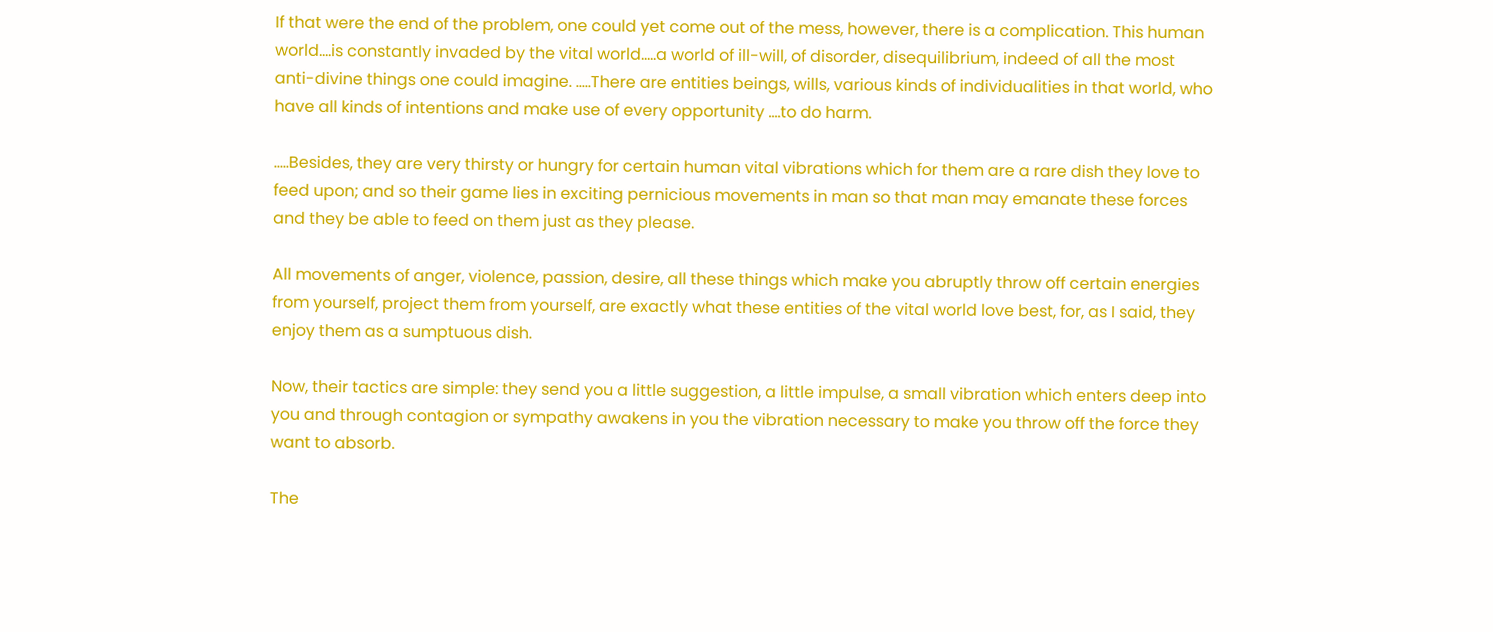If that were the end of the problem, one could yet come out of the mess, however, there is a complication. This human world….is constantly invaded by the vital world…..a world of ill-will, of disorder, disequilibrium, indeed of all the most anti-divine things one could imagine. …..There are entities beings, wills, various kinds of individualities in that world, who have all kinds of intentions and make use of every opportunity ….to do harm.

…..Besides, they are very thirsty or hungry for certain human vital vibrations which for them are a rare dish they love to feed upon; and so their game lies in exciting pernicious movements in man so that man may emanate these forces and they be able to feed on them just as they please.

All movements of anger, violence, passion, desire, all these things which make you abruptly throw off certain energies from yourself, project them from yourself, are exactly what these entities of the vital world love best, for, as I said, they enjoy them as a sumptuous dish.

Now, their tactics are simple: they send you a little suggestion, a little impulse, a small vibration which enters deep into you and through contagion or sympathy awakens in you the vibration necessary to make you throw off the force they want to absorb.

The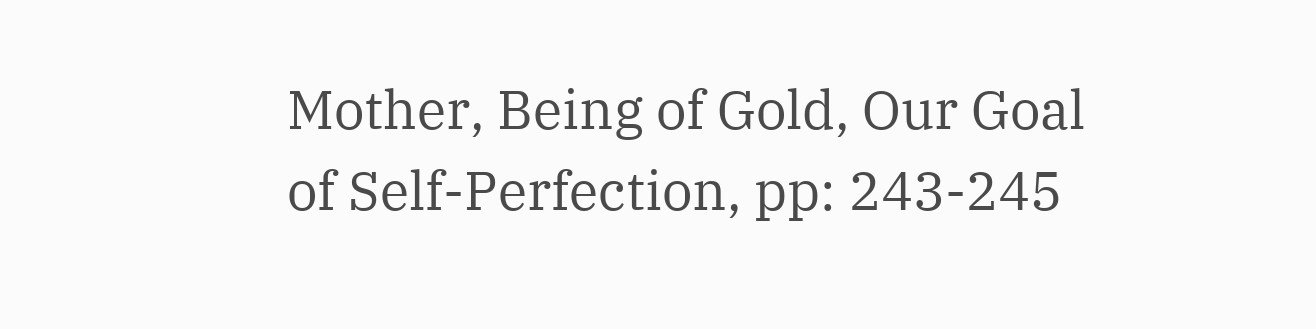Mother, Being of Gold, Our Goal of Self-Perfection, pp: 243-245